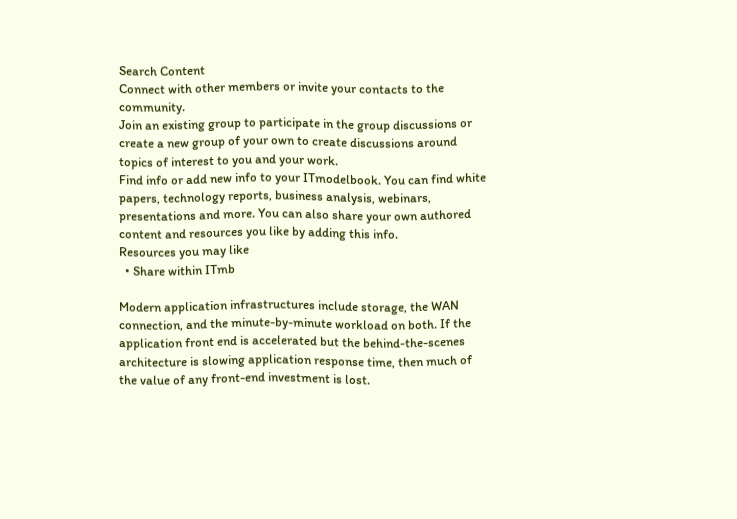Search Content
Connect with other members or invite your contacts to the community.
Join an existing group to participate in the group discussions or create a new group of your own to create discussions around topics of interest to you and your work.
Find info or add new info to your ITmodelbook. You can find white papers, technology reports, business analysis, webinars, presentations and more. You can also share your own authored content and resources you like by adding this info.
Resources you may like
  • Share within ITmb

Modern application infrastructures include storage, the WAN connection, and the minute-by-minute workload on both. If the application front end is accelerated but the behind-the-scenes architecture is slowing application response time, then much of the value of any front-end investment is lost.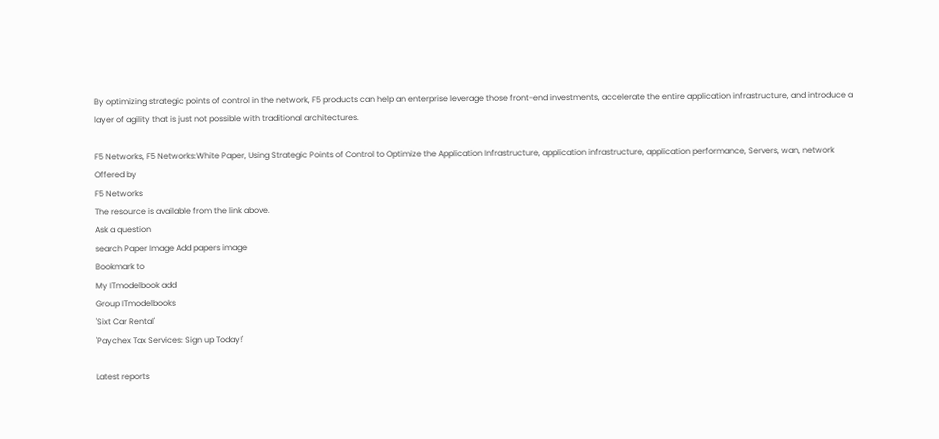By optimizing strategic points of control in the network, F5 products can help an enterprise leverage those front-end investments, accelerate the entire application infrastructure, and introduce a layer of agility that is just not possible with traditional architectures.

F5 Networks, F5 Networks:White Paper, Using Strategic Points of Control to Optimize the Application Infrastructure, application infrastructure, application performance, Servers, wan, network
Offered by
F5 Networks
The resource is available from the link above.
Ask a question
search Paper Image Add papers image
Bookmark to
My ITmodelbook add
Group ITmodelbooks
'Sixt Car Rental'
'Paychex Tax Services: Sign up Today!'

Latest reports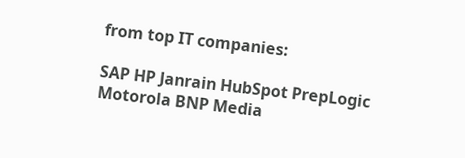from top IT companies:

SAP HP Janrain HubSpot PrepLogic Motorola BNP Media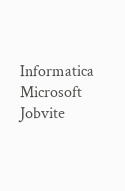Informatica Microsoft Jobvite